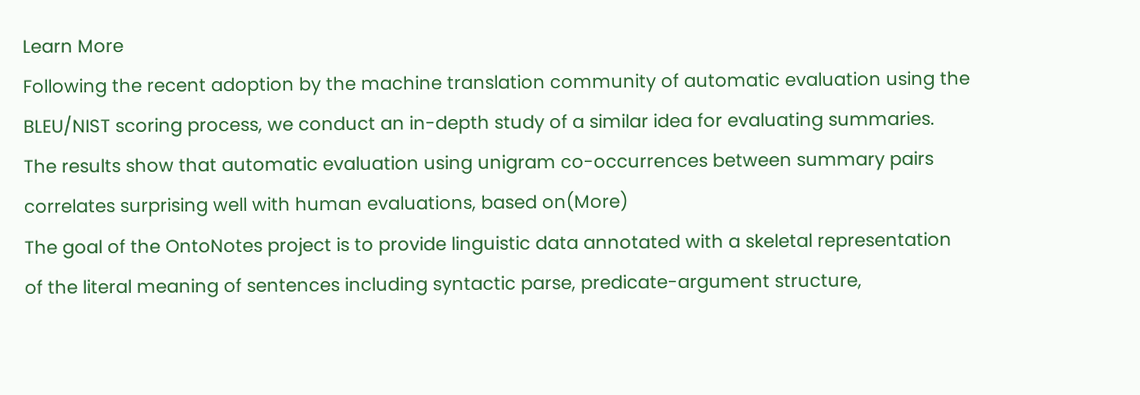Learn More
Following the recent adoption by the machine translation community of automatic evaluation using the BLEU/NIST scoring process, we conduct an in-depth study of a similar idea for evaluating summaries. The results show that automatic evaluation using unigram co-occurrences between summary pairs correlates surprising well with human evaluations, based on(More)
The goal of the OntoNotes project is to provide linguistic data annotated with a skeletal representation of the literal meaning of sentences including syntactic parse, predicate-argument structure,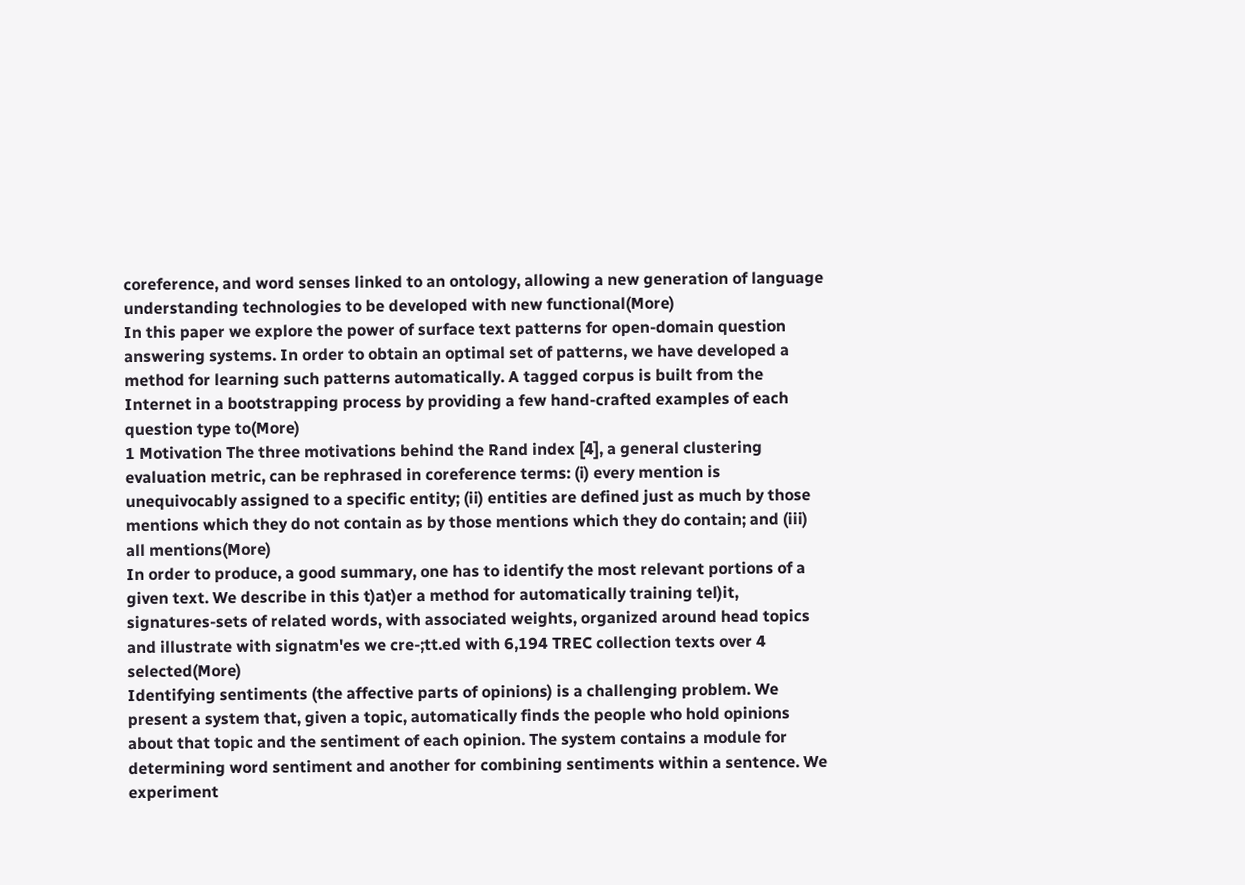coreference, and word senses linked to an ontology, allowing a new generation of language understanding technologies to be developed with new functional(More)
In this paper we explore the power of surface text patterns for open-domain question answering systems. In order to obtain an optimal set of patterns, we have developed a method for learning such patterns automatically. A tagged corpus is built from the Internet in a bootstrapping process by providing a few hand-crafted examples of each question type to(More)
1 Motivation The three motivations behind the Rand index [4], a general clustering evaluation metric, can be rephrased in coreference terms: (i) every mention is unequivocably assigned to a specific entity; (ii) entities are defined just as much by those mentions which they do not contain as by those mentions which they do contain; and (iii) all mentions(More)
In order to produce, a good summary, one has to identify the most relevant portions of a given text. We describe in this t)at)er a method for automatically training tel)it, signatures-sets of related words, with associated weights, organized around head topics and illustrate with signatm'es we cre-;tt.ed with 6,194 TREC collection texts over 4 selected(More)
Identifying sentiments (the affective parts of opinions) is a challenging problem. We present a system that, given a topic, automatically finds the people who hold opinions about that topic and the sentiment of each opinion. The system contains a module for determining word sentiment and another for combining sentiments within a sentence. We experiment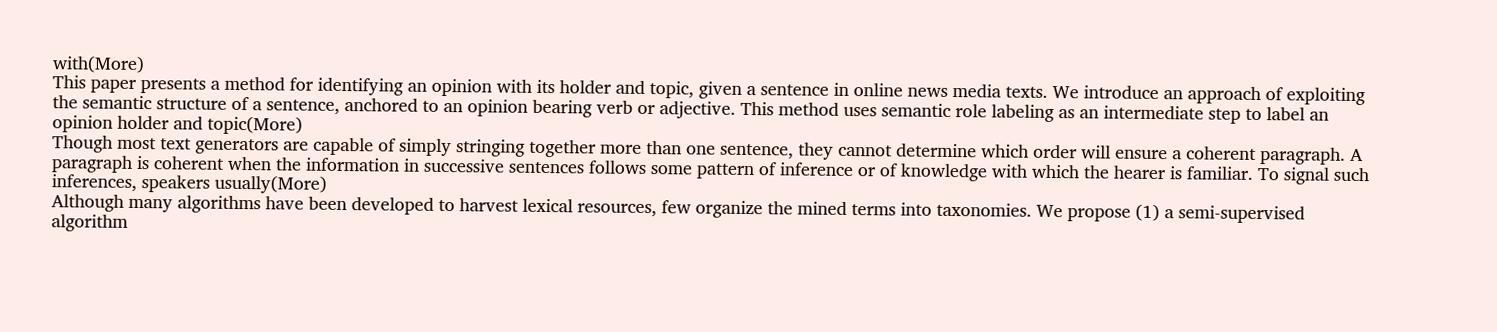with(More)
This paper presents a method for identifying an opinion with its holder and topic, given a sentence in online news media texts. We introduce an approach of exploiting the semantic structure of a sentence, anchored to an opinion bearing verb or adjective. This method uses semantic role labeling as an intermediate step to label an opinion holder and topic(More)
Though most text generators are capable of simply stringing together more than one sentence, they cannot determine which order will ensure a coherent paragraph. A paragraph is coherent when the information in successive sentences follows some pattern of inference or of knowledge with which the hearer is familiar. To signal such inferences, speakers usually(More)
Although many algorithms have been developed to harvest lexical resources, few organize the mined terms into taxonomies. We propose (1) a semi-supervised algorithm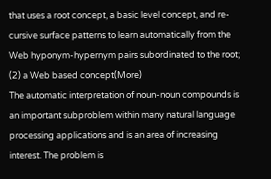that uses a root concept, a basic level concept, and re-cursive surface patterns to learn automatically from the Web hyponym-hypernym pairs subordinated to the root; (2) a Web based concept(More)
The automatic interpretation of noun-noun compounds is an important subproblem within many natural language processing applications and is an area of increasing interest. The problem is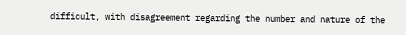difficult, with disagreement regarding the number and nature of the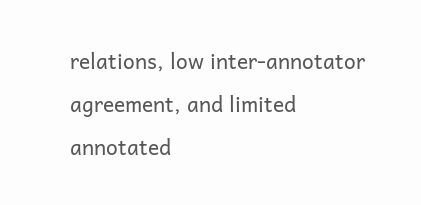relations, low inter-annotator agreement, and limited annotated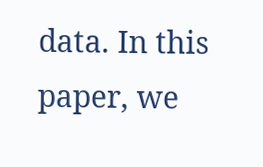data. In this paper, we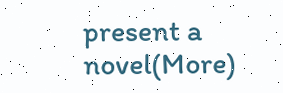present a novel(More)